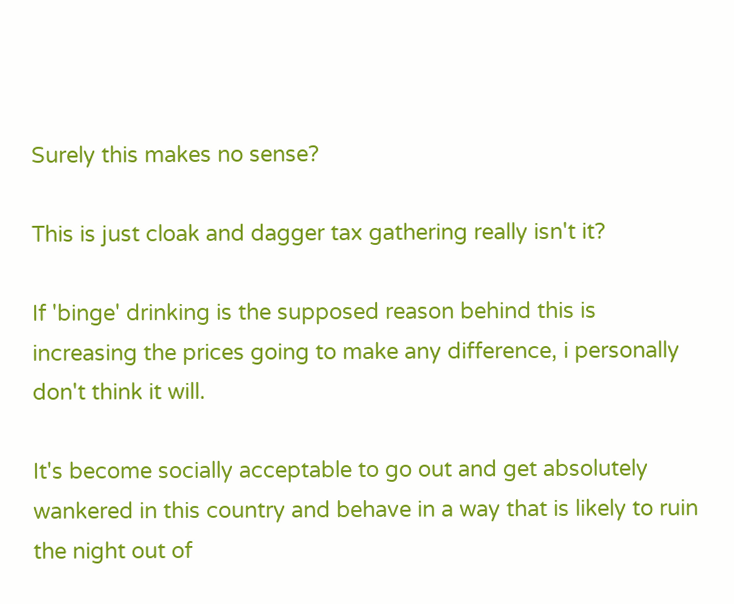Surely this makes no sense?

This is just cloak and dagger tax gathering really isn't it?

If 'binge' drinking is the supposed reason behind this is increasing the prices going to make any difference, i personally don't think it will.

It's become socially acceptable to go out and get absolutely wankered in this country and behave in a way that is likely to ruin the night out of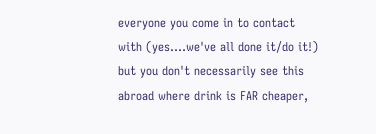everyone you come in to contact with (yes....we've all done it/do it!) but you don't necessarily see this abroad where drink is FAR cheaper,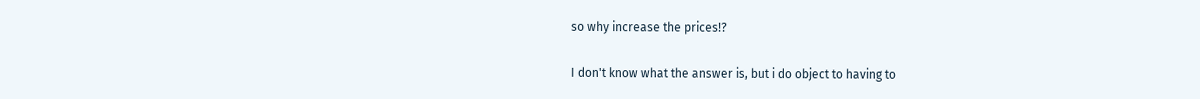so why increase the prices!?

I don't know what the answer is, but i do object to having to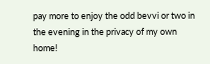pay more to enjoy the odd bevvi or two in the evening in the privacy of my own home!